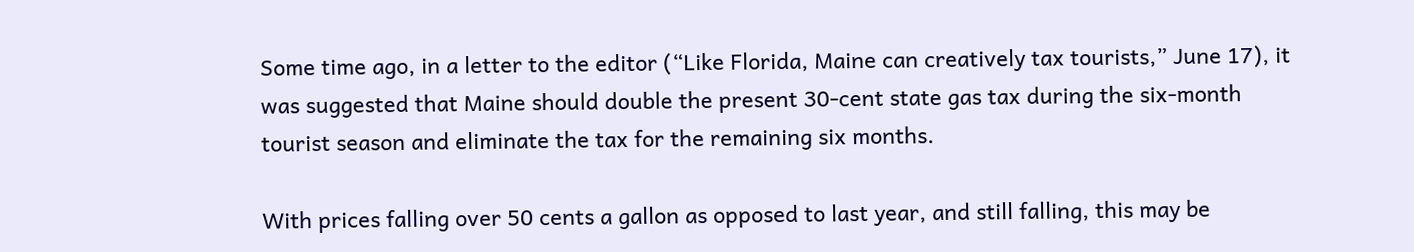Some time ago, in a letter to the editor (“Like Florida, Maine can creatively tax tourists,” June 17), it was suggested that Maine should double the present 30-cent state gas tax during the six-month tourist season and eliminate the tax for the remaining six months.

With prices falling over 50 cents a gallon as opposed to last year, and still falling, this may be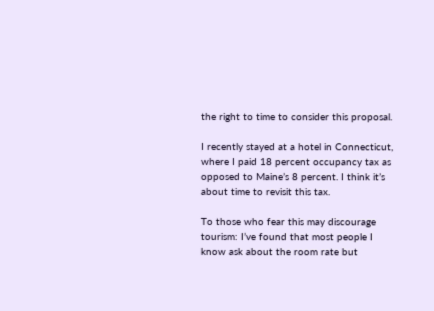the right to time to consider this proposal.

I recently stayed at a hotel in Connecticut, where I paid 18 percent occupancy tax as opposed to Maine’s 8 percent. I think it’s about time to revisit this tax.

To those who fear this may discourage tourism: I’ve found that most people I know ask about the room rate but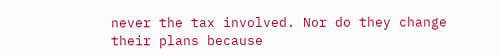never the tax involved. Nor do they change their plans because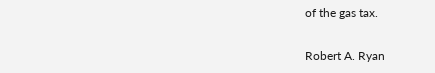of the gas tax.

Robert A. Ryan